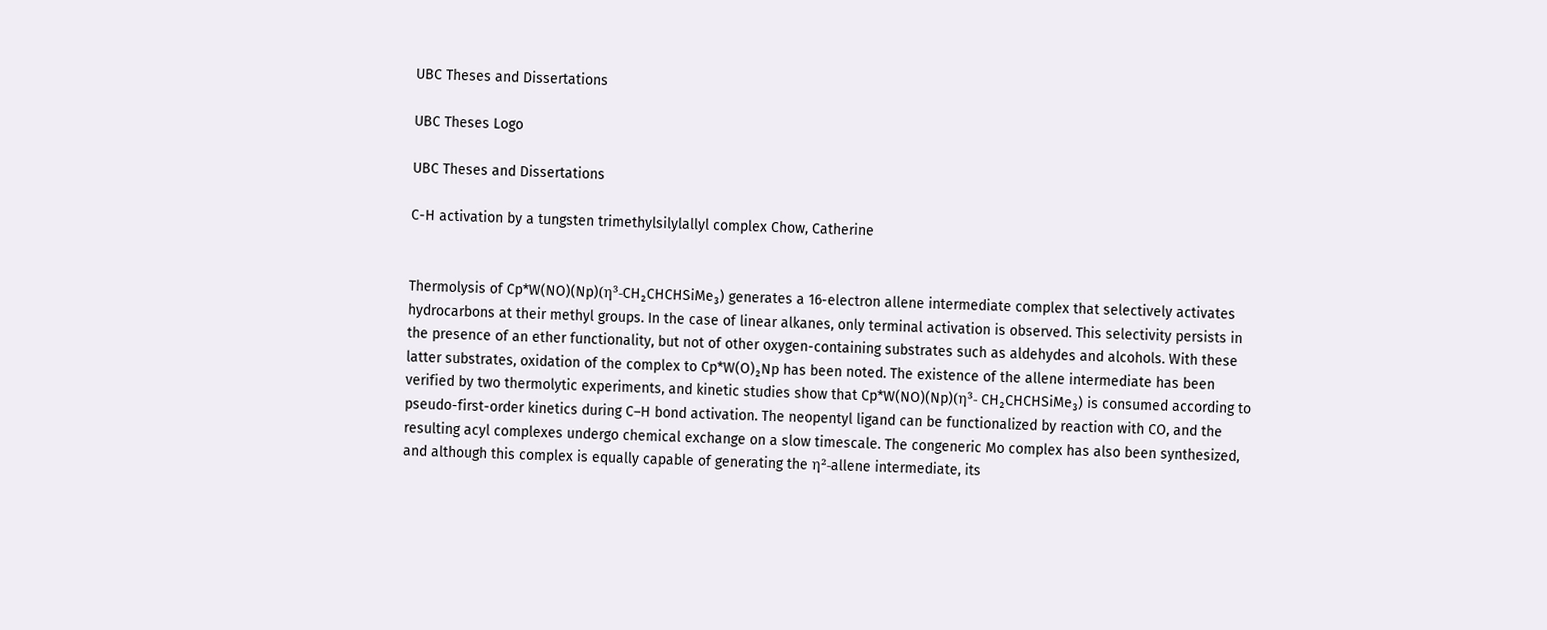UBC Theses and Dissertations

UBC Theses Logo

UBC Theses and Dissertations

C-H activation by a tungsten trimethylsilylallyl complex Chow, Catherine


Thermolysis of Cp*W(NO)(Np)(η³-CH₂CHCHSiMe₃) generates a 16-electron allene intermediate complex that selectively activates hydrocarbons at their methyl groups. In the case of linear alkanes, only terminal activation is observed. This selectivity persists in the presence of an ether functionality, but not of other oxygen-containing substrates such as aldehydes and alcohols. With these latter substrates, oxidation of the complex to Cp*W(O)₂Np has been noted. The existence of the allene intermediate has been verified by two thermolytic experiments, and kinetic studies show that Cp*W(NO)(Np)(η³- CH₂CHCHSiMe₃) is consumed according to pseudo-first-order kinetics during C–H bond activation. The neopentyl ligand can be functionalized by reaction with CO, and the resulting acyl complexes undergo chemical exchange on a slow timescale. The congeneric Mo complex has also been synthesized, and although this complex is equally capable of generating the η²-allene intermediate, its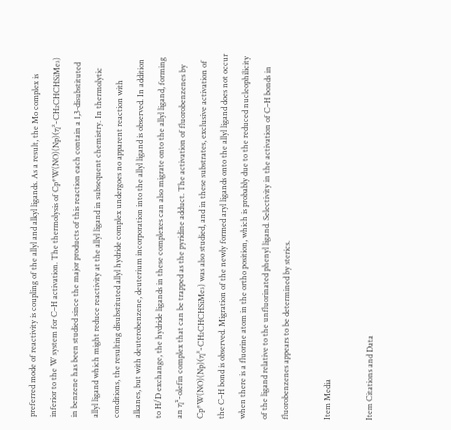preferred mode of reactivity is coupling of the allyl and alkyl ligands. As a result, the Mo complex is inferior to the W system for C–H activation. The thermolysis of Cp*W(NO)(Np)(η³-CH₂CHCHSiMe₃) in benzene has been studied since the major products of this reaction each contain a 1,3-disubstituted allyl ligand which might reduce reactivity at the allyl ligand in subsequent chemistry. In thermolytic conditions, the resulting disubstituted allyl hydride complex undergoes no apparent reaction with alkanes, but with deuterobenzene, deuterium incorporation into the allyl ligand is observed. In addition to H/D exchange, the hydride ligands in these complexes can also migrate onto the allyl ligand, forming an η²-olefin complex that can be trapped as the pyridine adduct. The activation of fluorobenzenes by Cp*W(NO)(Np)(η³-CH₂CHCHSiMe₃) was also studied, and in these substrates, exclusive activation of the C–H bond is observed. Migration of the newly formed aryl ligands onto the allyl ligand does not occur when there is a fluorine atom in the ortho position, which is probably due to the reduced nucleophilicity of the ligand relative to the unfluorinated phenyl ligand. Selectivity in the activation of C–H bonds in fluorobenzenes appears to be determined by sterics.

Item Media

Item Citations and Data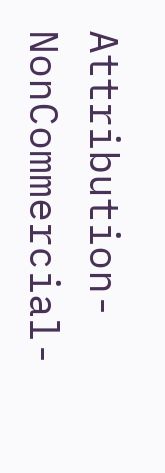Attribution-NonCommercial-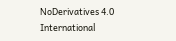NoDerivatives 4.0 International